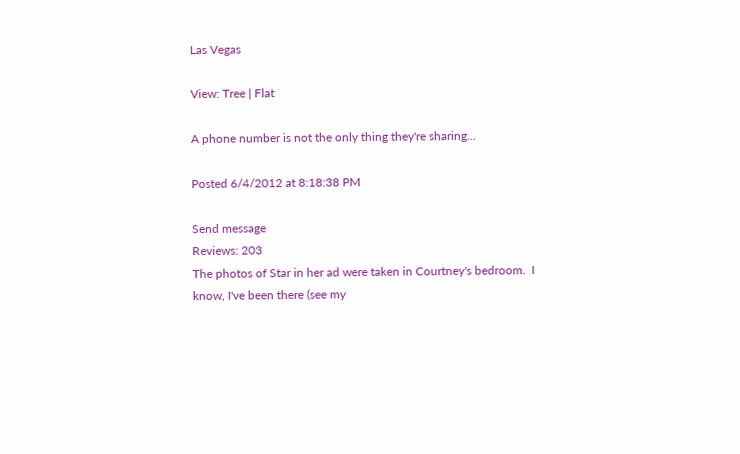Las Vegas

View: Tree | Flat

A phone number is not the only thing they're sharing...

Posted 6/4/2012 at 8:18:38 PM

Send message
Reviews: 203
The photos of Star in her ad were taken in Courtney's bedroom.  I know, I've been there (see my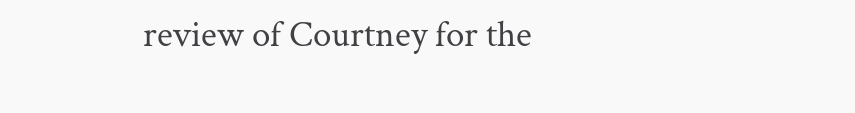review of Courtney for the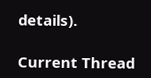details).

Current Thread